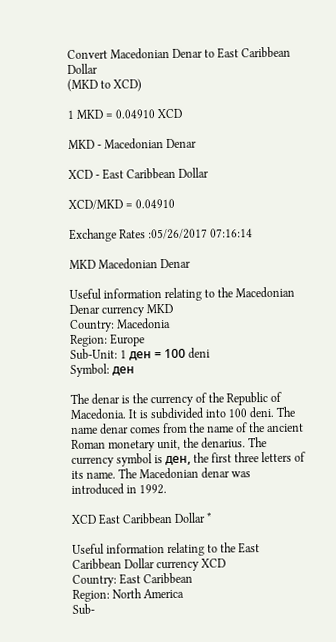Convert Macedonian Denar to East Caribbean Dollar
(MKD to XCD)

1 MKD = 0.04910 XCD

MKD - Macedonian Denar

XCD - East Caribbean Dollar

XCD/MKD = 0.04910

Exchange Rates :05/26/2017 07:16:14

MKD Macedonian Denar

Useful information relating to the Macedonian Denar currency MKD
Country: Macedonia
Region: Europe
Sub-Unit: 1 ден = 100 deni
Symbol: ден

The denar is the currency of the Republic of Macedonia. It is subdivided into 100 deni. The name denar comes from the name of the ancient Roman monetary unit, the denarius. The currency symbol is ден, the first three letters of its name. The Macedonian denar was introduced in 1992.

XCD East Caribbean Dollar *

Useful information relating to the East Caribbean Dollar currency XCD
Country: East Caribbean
Region: North America
Sub-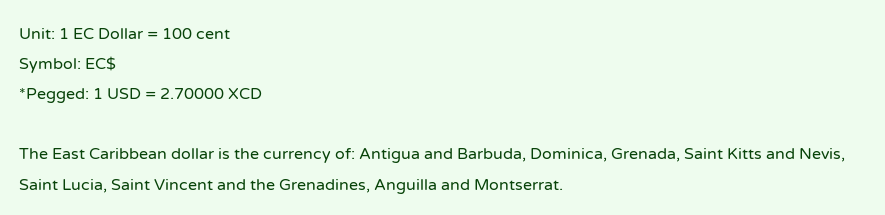Unit: 1 EC Dollar = 100 cent
Symbol: EC$
*Pegged: 1 USD = 2.70000 XCD

The East Caribbean dollar is the currency of: Antigua and Barbuda, Dominica, Grenada, Saint Kitts and Nevis, Saint Lucia, Saint Vincent and the Grenadines, Anguilla and Montserrat.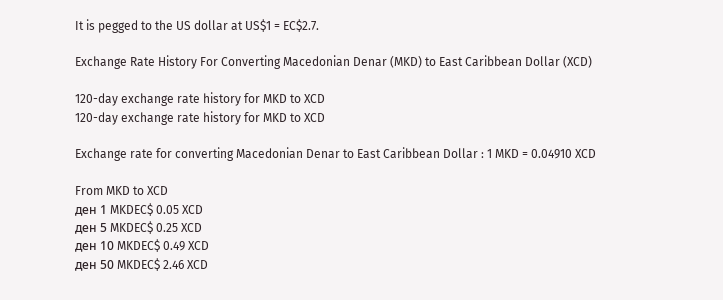It is pegged to the US dollar at US$1 = EC$2.7.

Exchange Rate History For Converting Macedonian Denar (MKD) to East Caribbean Dollar (XCD)

120-day exchange rate history for MKD to XCD
120-day exchange rate history for MKD to XCD

Exchange rate for converting Macedonian Denar to East Caribbean Dollar : 1 MKD = 0.04910 XCD

From MKD to XCD
ден 1 MKDEC$ 0.05 XCD
ден 5 MKDEC$ 0.25 XCD
ден 10 MKDEC$ 0.49 XCD
ден 50 MKDEC$ 2.46 XCD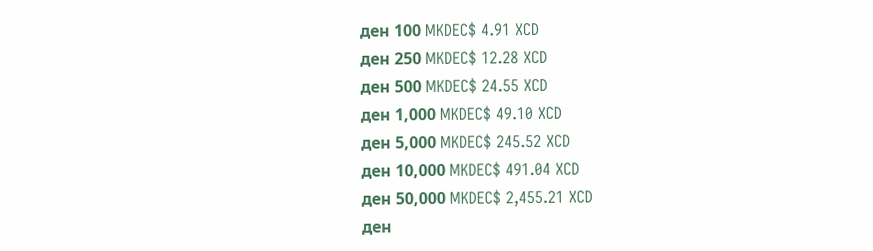ден 100 MKDEC$ 4.91 XCD
ден 250 MKDEC$ 12.28 XCD
ден 500 MKDEC$ 24.55 XCD
ден 1,000 MKDEC$ 49.10 XCD
ден 5,000 MKDEC$ 245.52 XCD
ден 10,000 MKDEC$ 491.04 XCD
ден 50,000 MKDEC$ 2,455.21 XCD
ден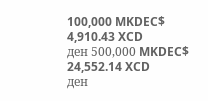100,000 MKDEC$ 4,910.43 XCD
ден 500,000 MKDEC$ 24,552.14 XCD
ден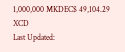1,000,000 MKDEC$ 49,104.29 XCD
Last Updated: